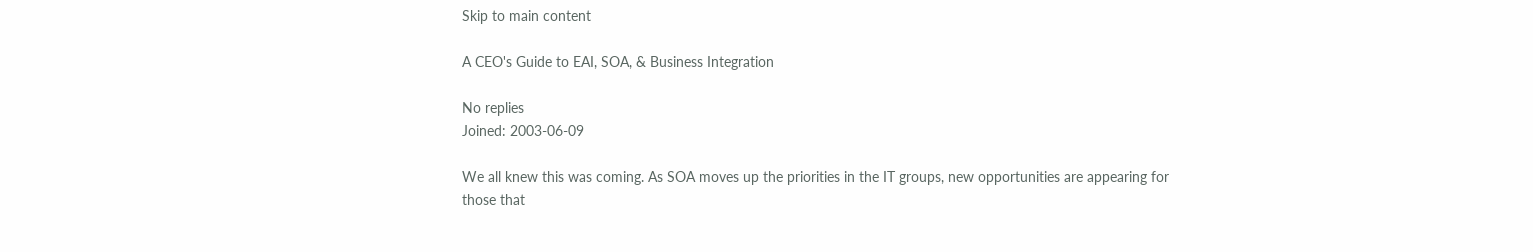Skip to main content

A CEO's Guide to EAI, SOA, & Business Integration

No replies
Joined: 2003-06-09

We all knew this was coming. As SOA moves up the priorities in the IT groups, new opportunities are appearing for those that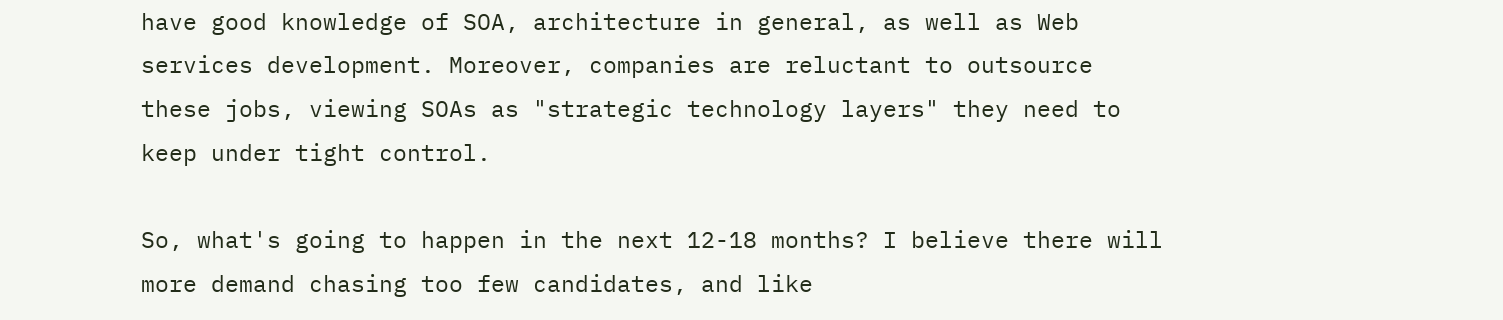have good knowledge of SOA, architecture in general, as well as Web services development. Moreover, companies are reluctant to outsource these jobs, viewing SOAs as "strategic technology layers" they need to keep under tight control.

So, what's going to happen in the next 12-18 months? I believe there will more demand chasing too few candidates, and like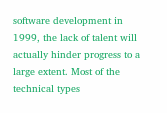software development in 1999, the lack of talent will actually hinder progress to a large extent. Most of the technical types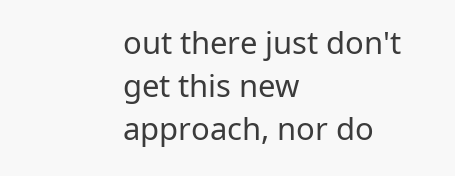out there just don't get this new approach, nor do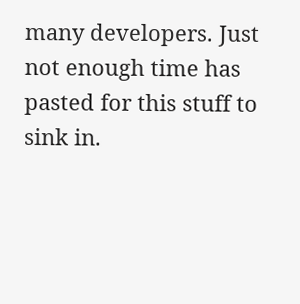many developers. Just not enough time has pasted for this stuff to sink in.